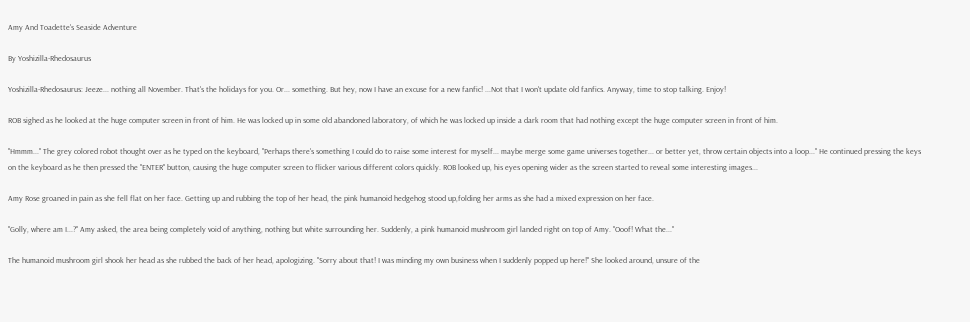Amy And Toadette's Seaside Adventure

By Yoshizilla-Rhedosaurus

Yoshizilla-Rhedosaurus: Jeeze... nothing all November. That's the holidays for you. Or... something. But hey, now I have an excuse for a new fanfic! ...Not that I won't update old fanfics. Anyway, time to stop talking. Enjoy!

ROB sighed as he looked at the huge computer screen in front of him. He was locked up in some old abandoned laboratory, of which he was locked up inside a dark room that had nothing except the huge computer screen in front of him.

"Hmmm..." The grey colored robot thought over as he typed on the keyboard, "Perhaps there's something I could do to raise some interest for myself... maybe merge some game universes together... or better yet, throw certain objects into a loop..." He continued pressing the keys on the keyboard as he then pressed the "ENTER" button, causing the huge computer screen to flicker various different colors quickly. ROB looked up, his eyes opening wider as the screen started to reveal some interesting images...

Amy Rose groaned in pain as she fell flat on her face. Getting up and rubbing the top of her head, the pink humanoid hedgehog stood up,folding her arms as she had a mixed expression on her face.

"Golly, where am I...?" Amy asked, the area being completely void of anything, nothing but white surrounding her. Suddenly, a pink humanoid mushroom girl landed right on top of Amy. "Ooof! What the..."

The humanoid mushroom girl shook her head as she rubbed the back of her head, apologizing. "Sorry about that! I was minding my own business when I suddenly popped up here!" She looked around, unsure of the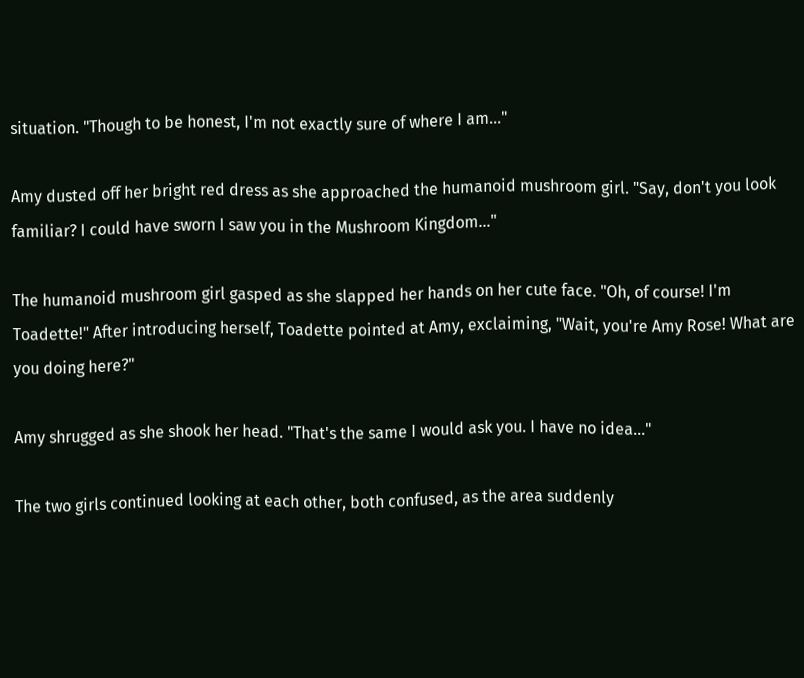situation. "Though to be honest, I'm not exactly sure of where I am..."

Amy dusted off her bright red dress as she approached the humanoid mushroom girl. "Say, don't you look familiar? I could have sworn I saw you in the Mushroom Kingdom..."

The humanoid mushroom girl gasped as she slapped her hands on her cute face. "Oh, of course! I'm Toadette!" After introducing herself, Toadette pointed at Amy, exclaiming, "Wait, you're Amy Rose! What are you doing here?"

Amy shrugged as she shook her head. "That's the same I would ask you. I have no idea..."

The two girls continued looking at each other, both confused, as the area suddenly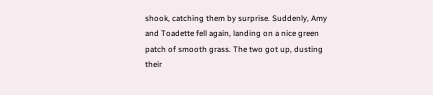shook, catching them by surprise. Suddenly, Amy and Toadette fell again, landing on a nice green patch of smooth grass. The two got up, dusting their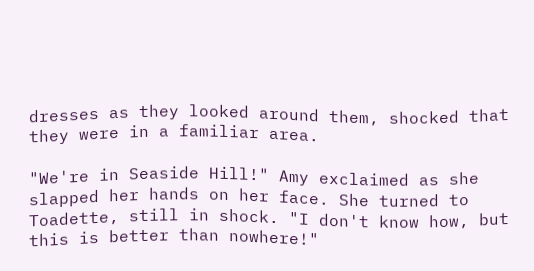dresses as they looked around them, shocked that they were in a familiar area.

"We're in Seaside Hill!" Amy exclaimed as she slapped her hands on her face. She turned to Toadette, still in shock. "I don't know how, but this is better than nowhere!"